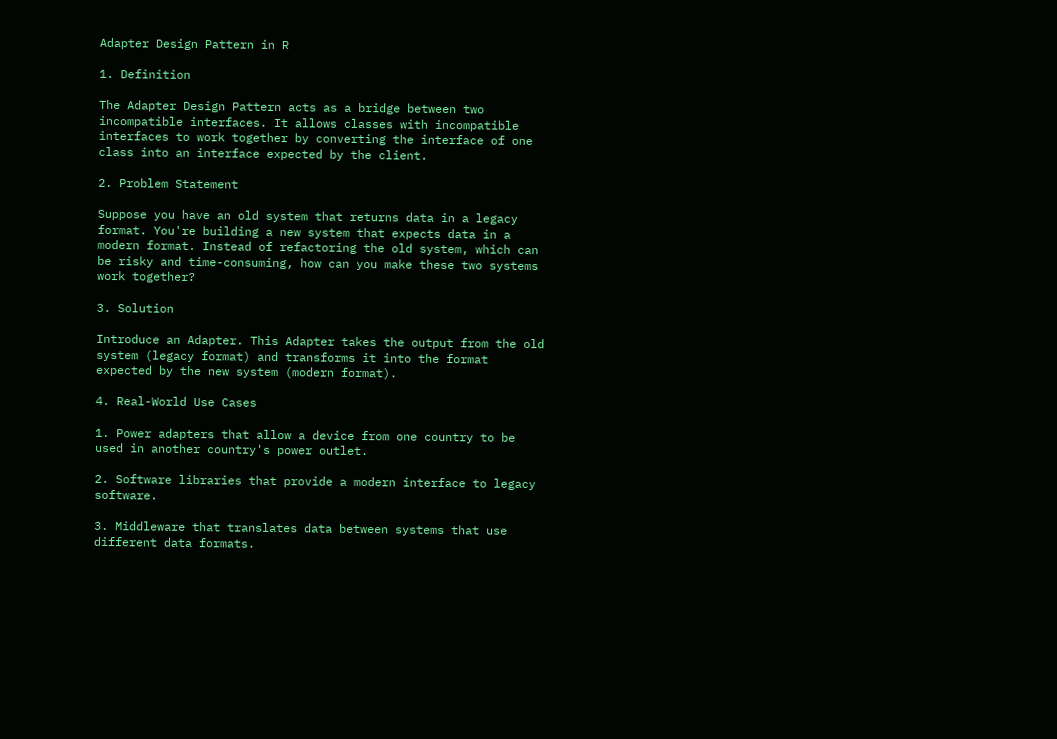Adapter Design Pattern in R

1. Definition

The Adapter Design Pattern acts as a bridge between two incompatible interfaces. It allows classes with incompatible interfaces to work together by converting the interface of one class into an interface expected by the client.

2. Problem Statement

Suppose you have an old system that returns data in a legacy format. You're building a new system that expects data in a modern format. Instead of refactoring the old system, which can be risky and time-consuming, how can you make these two systems work together?

3. Solution

Introduce an Adapter. This Adapter takes the output from the old system (legacy format) and transforms it into the format expected by the new system (modern format).

4. Real-World Use Cases

1. Power adapters that allow a device from one country to be used in another country's power outlet.

2. Software libraries that provide a modern interface to legacy software.

3. Middleware that translates data between systems that use different data formats.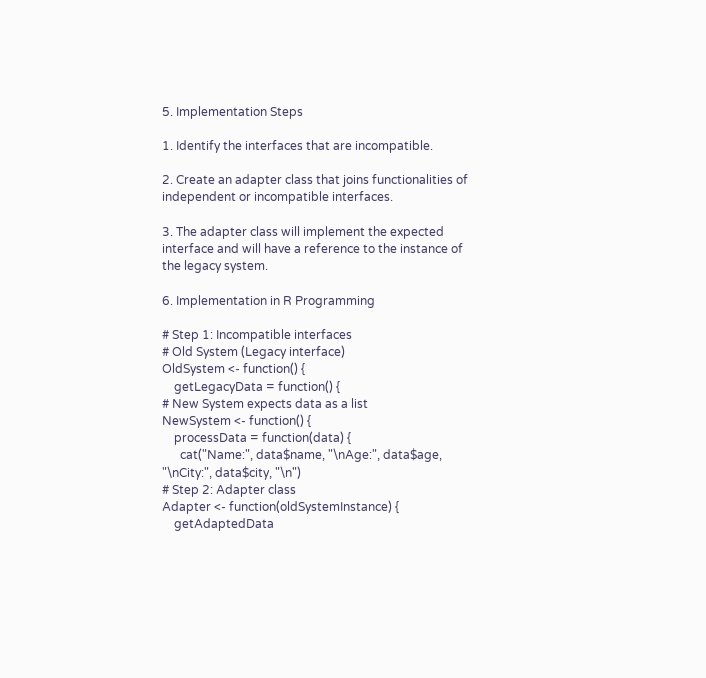5. Implementation Steps

1. Identify the interfaces that are incompatible.

2. Create an adapter class that joins functionalities of independent or incompatible interfaces.

3. The adapter class will implement the expected interface and will have a reference to the instance of the legacy system.

6. Implementation in R Programming

# Step 1: Incompatible interfaces
# Old System (Legacy interface)
OldSystem <- function() {
    getLegacyData = function() {
# New System expects data as a list
NewSystem <- function() {
    processData = function(data) {
      cat("Name:", data$name, "\nAge:", data$age, "\nCity:", data$city, "\n")
# Step 2: Adapter class
Adapter <- function(oldSystemInstance) {
    getAdaptedData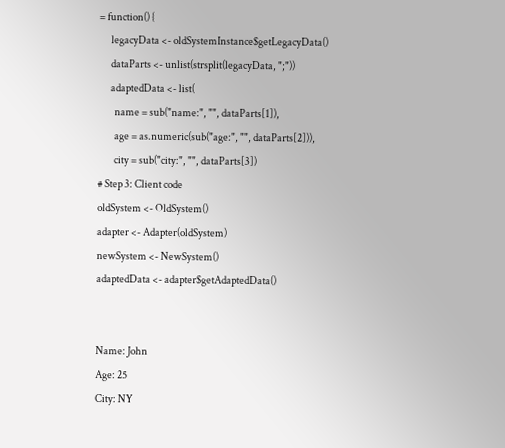= function() {
      legacyData <- oldSystemInstance$getLegacyData()
      dataParts <- unlist(strsplit(legacyData, ";"))
      adaptedData <- list(
        name = sub("name:", "", dataParts[1]),
        age = as.numeric(sub("age:", "", dataParts[2])),
        city = sub("city:", "", dataParts[3])
# Step 3: Client code
oldSystem <- OldSystem()
adapter <- Adapter(oldSystem)
newSystem <- NewSystem()
adaptedData <- adapter$getAdaptedData()


Name: John
Age: 25
City: NY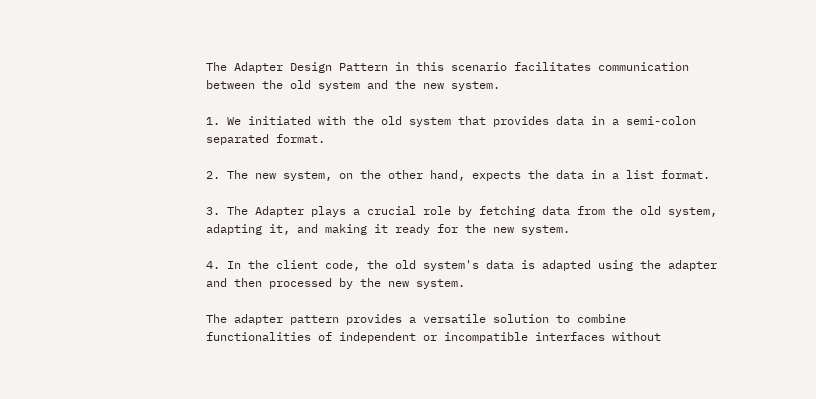The Adapter Design Pattern in this scenario facilitates communication between the old system and the new system.

1. We initiated with the old system that provides data in a semi-colon separated format.

2. The new system, on the other hand, expects the data in a list format.

3. The Adapter plays a crucial role by fetching data from the old system, adapting it, and making it ready for the new system.

4. In the client code, the old system's data is adapted using the adapter and then processed by the new system.

The adapter pattern provides a versatile solution to combine functionalities of independent or incompatible interfaces without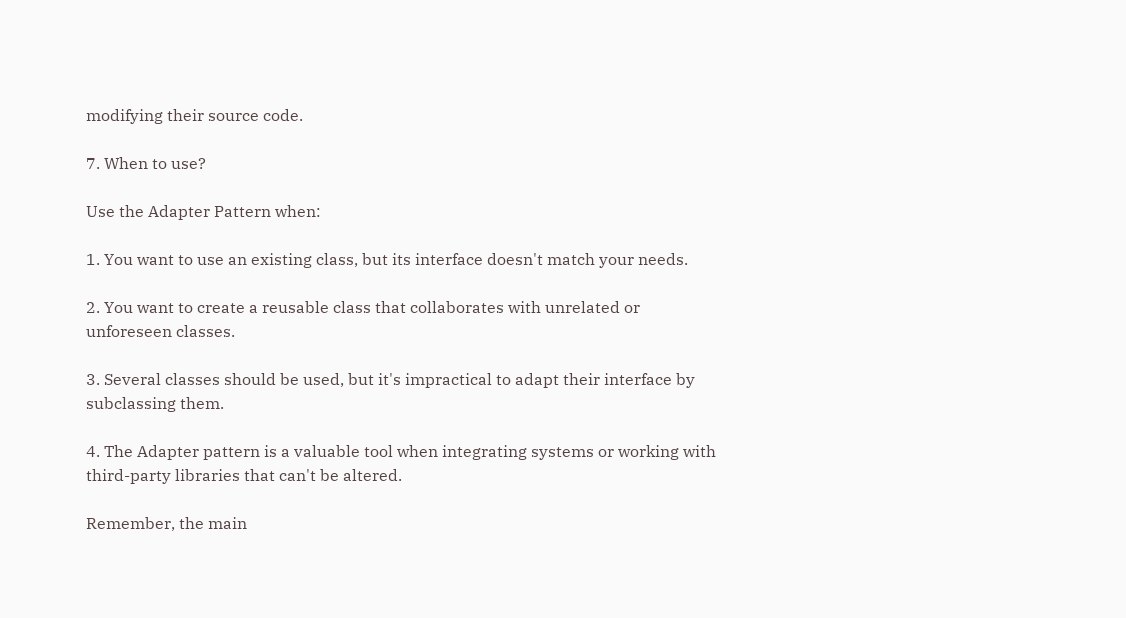modifying their source code.

7. When to use?

Use the Adapter Pattern when:

1. You want to use an existing class, but its interface doesn't match your needs.

2. You want to create a reusable class that collaborates with unrelated or unforeseen classes.

3. Several classes should be used, but it's impractical to adapt their interface by subclassing them.

4. The Adapter pattern is a valuable tool when integrating systems or working with third-party libraries that can't be altered.

Remember, the main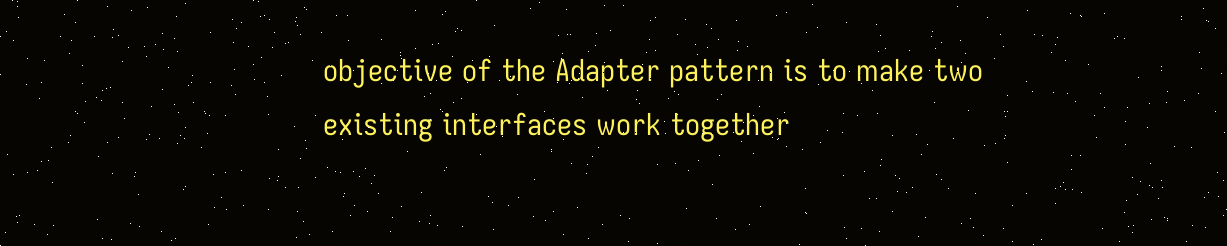objective of the Adapter pattern is to make two existing interfaces work together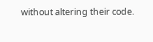without altering their code.